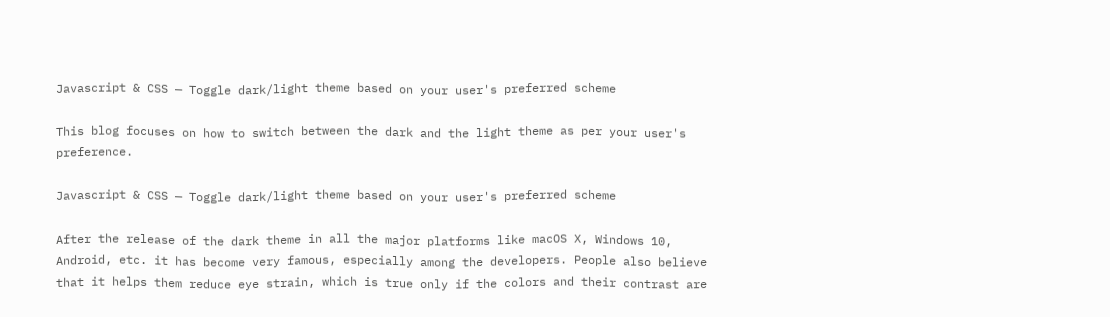Javascript & CSS — Toggle dark/light theme based on your user's preferred scheme

This blog focuses on how to switch between the dark and the light theme as per your user's preference.

Javascript & CSS — Toggle dark/light theme based on your user's preferred scheme

After the release of the dark theme in all the major platforms like macOS X, Windows 10, Android, etc. it has become very famous, especially among the developers. People also believe that it helps them reduce eye strain, which is true only if the colors and their contrast are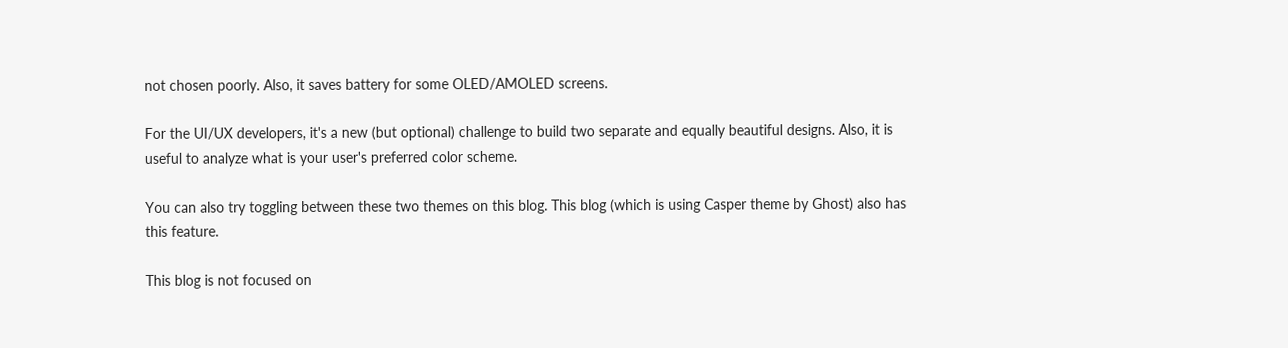not chosen poorly. Also, it saves battery for some OLED/AMOLED screens.

For the UI/UX developers, it's a new (but optional) challenge to build two separate and equally beautiful designs. Also, it is useful to analyze what is your user's preferred color scheme.

You can also try toggling between these two themes on this blog. This blog (which is using Casper theme by Ghost) also has this feature.

This blog is not focused on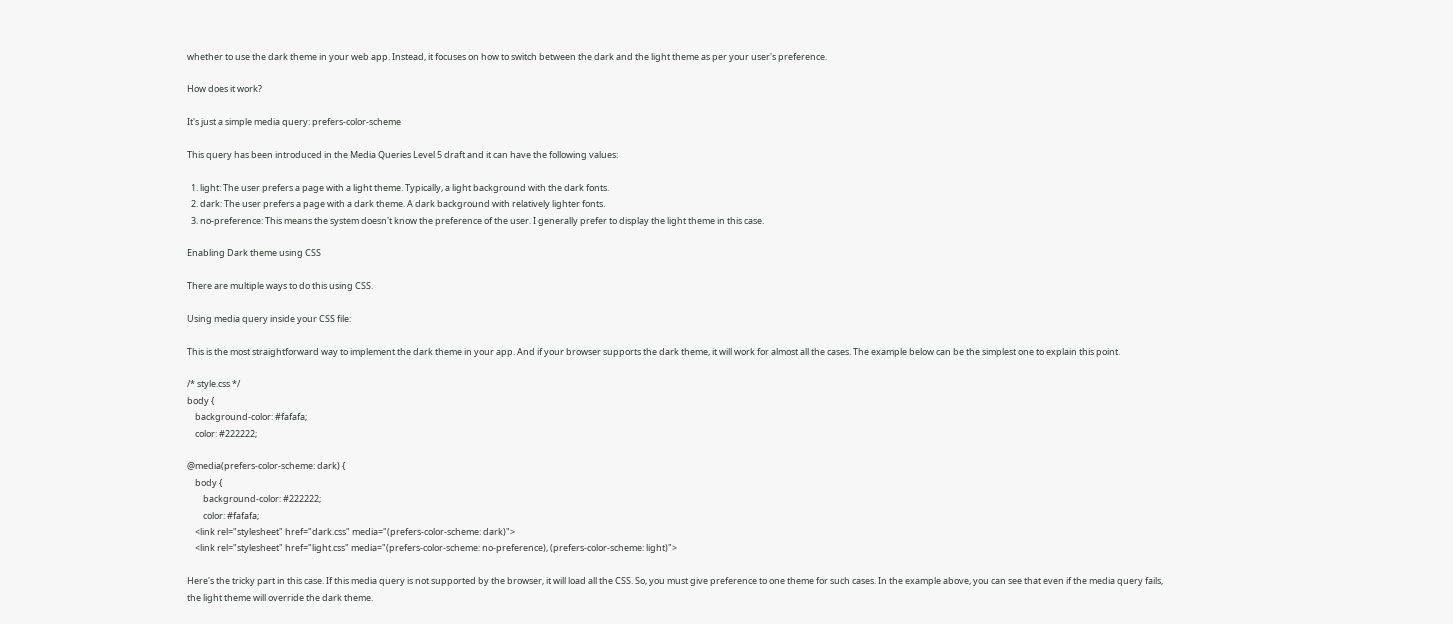whether to use the dark theme in your web app. Instead, it focuses on how to switch between the dark and the light theme as per your user's preference.

How does it work?

It's just a simple media query: prefers-color-scheme

This query has been introduced in the Media Queries Level 5 draft and it can have the following values:

  1. light: The user prefers a page with a light theme. Typically, a light background with the dark fonts.
  2. dark: The user prefers a page with a dark theme. A dark background with relatively lighter fonts.
  3. no-preference: This means the system doesn't know the preference of the user. I generally prefer to display the light theme in this case.

Enabling Dark theme using CSS

There are multiple ways to do this using CSS.

Using media query inside your CSS file:

This is the most straightforward way to implement the dark theme in your app. And if your browser supports the dark theme, it will work for almost all the cases. The example below can be the simplest one to explain this point.

/* style.css */
body {
    background-color: #fafafa;
    color: #222222;

@media(prefers-color-scheme: dark) {
    body {
        background-color: #222222;
        color: #fafafa;
    <link rel="stylesheet" href="dark.css" media="(prefers-color-scheme: dark)">
    <link rel="stylesheet" href="light.css" media="(prefers-color-scheme: no-preference), (prefers-color-scheme: light)">

Here's the tricky part in this case. If this media query is not supported by the browser, it will load all the CSS. So, you must give preference to one theme for such cases. In the example above, you can see that even if the media query fails, the light theme will override the dark theme.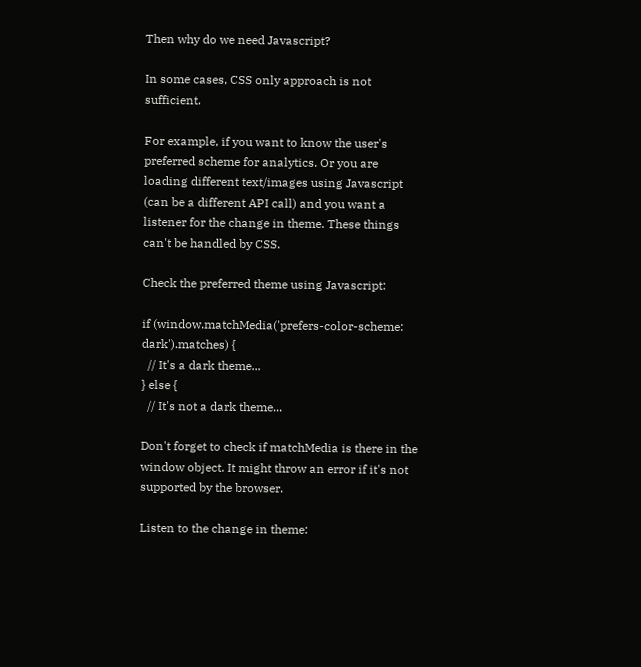Then why do we need Javascript?

In some cases, CSS only approach is not sufficient.

For example, if you want to know the user's preferred scheme for analytics. Or you are loading different text/images using Javascript (can be a different API call) and you want a listener for the change in theme. These things can't be handled by CSS.

Check the preferred theme using Javascript:

if (window.matchMedia('prefers-color-scheme: dark').matches) {
  // It's a dark theme...
} else {
  // It's not a dark theme...

Don't forget to check if matchMedia is there in the window object. It might throw an error if it's not supported by the browser.

Listen to the change in theme: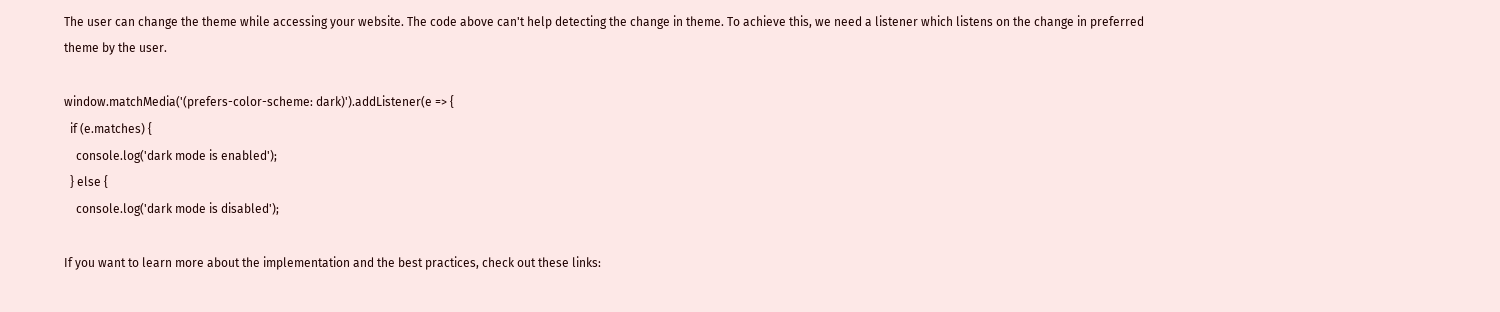The user can change the theme while accessing your website. The code above can't help detecting the change in theme. To achieve this, we need a listener which listens on the change in preferred theme by the user.

window.matchMedia('(prefers-color-scheme: dark)').addListener(e => {
  if (e.matches) {
    console.log('dark mode is enabled');
  } else {
    console.log('dark mode is disabled');

If you want to learn more about the implementation and the best practices, check out these links: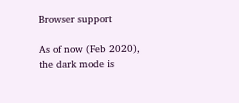Browser support

As of now (Feb 2020), the dark mode is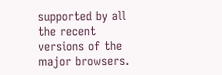supported by all the recent versions of the major browsers.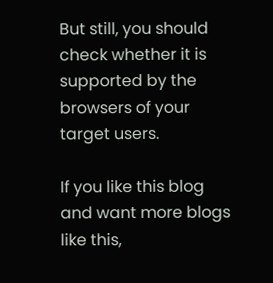But still, you should check whether it is supported by the browsers of your target users.

If you like this blog and want more blogs like this,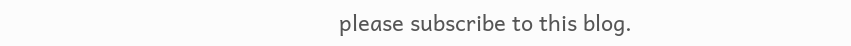please subscribe to this blog.